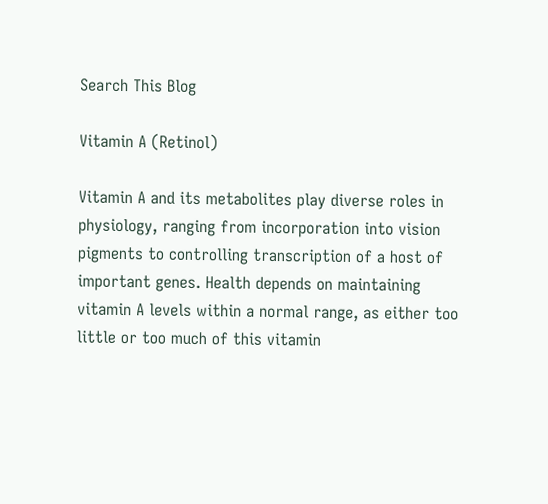Search This Blog

Vitamin A (Retinol)

Vitamin A and its metabolites play diverse roles in physiology, ranging from incorporation into vision pigments to controlling transcription of a host of important genes. Health depends on maintaining vitamin A levels within a normal range, as either too little or too much of this vitamin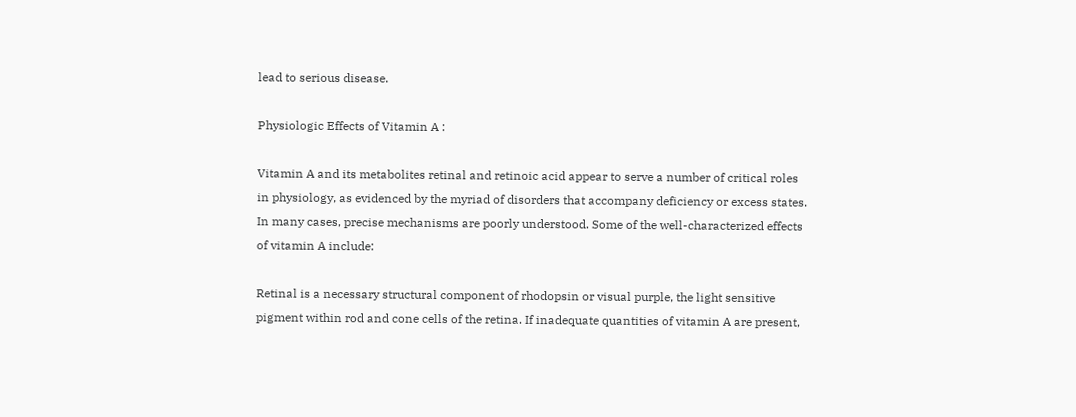lead to serious disease.

Physiologic Effects of Vitamin A :

Vitamin A and its metabolites retinal and retinoic acid appear to serve a number of critical roles in physiology, as evidenced by the myriad of disorders that accompany deficiency or excess states. In many cases, precise mechanisms are poorly understood. Some of the well-characterized effects of vitamin A include:

Retinal is a necessary structural component of rhodopsin or visual purple, the light sensitive pigment within rod and cone cells of the retina. If inadequate quantities of vitamin A are present,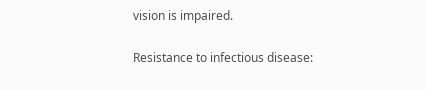vision is impaired.

Resistance to infectious disease: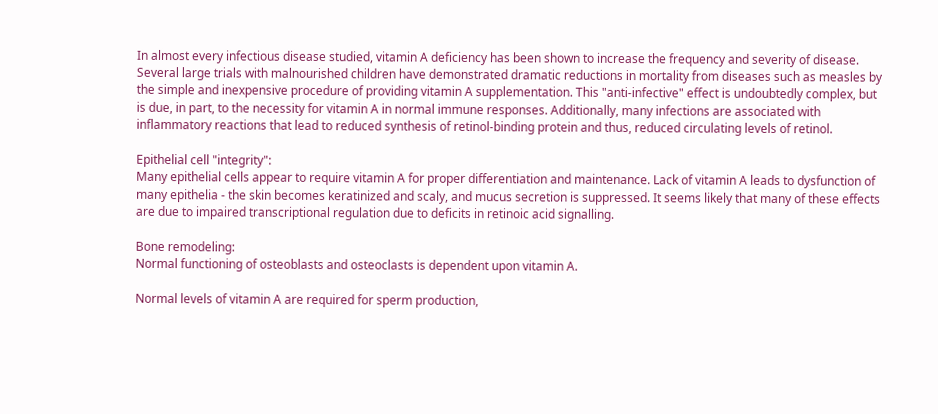In almost every infectious disease studied, vitamin A deficiency has been shown to increase the frequency and severity of disease. Several large trials with malnourished children have demonstrated dramatic reductions in mortality from diseases such as measles by the simple and inexpensive procedure of providing vitamin A supplementation. This "anti-infective" effect is undoubtedly complex, but is due, in part, to the necessity for vitamin A in normal immune responses. Additionally, many infections are associated with inflammatory reactions that lead to reduced synthesis of retinol-binding protein and thus, reduced circulating levels of retinol.

Epithelial cell "integrity":
Many epithelial cells appear to require vitamin A for proper differentiation and maintenance. Lack of vitamin A leads to dysfunction of many epithelia - the skin becomes keratinized and scaly, and mucus secretion is suppressed. It seems likely that many of these effects are due to impaired transcriptional regulation due to deficits in retinoic acid signalling.

Bone remodeling:
Normal functioning of osteoblasts and osteoclasts is dependent upon vitamin A.

Normal levels of vitamin A are required for sperm production,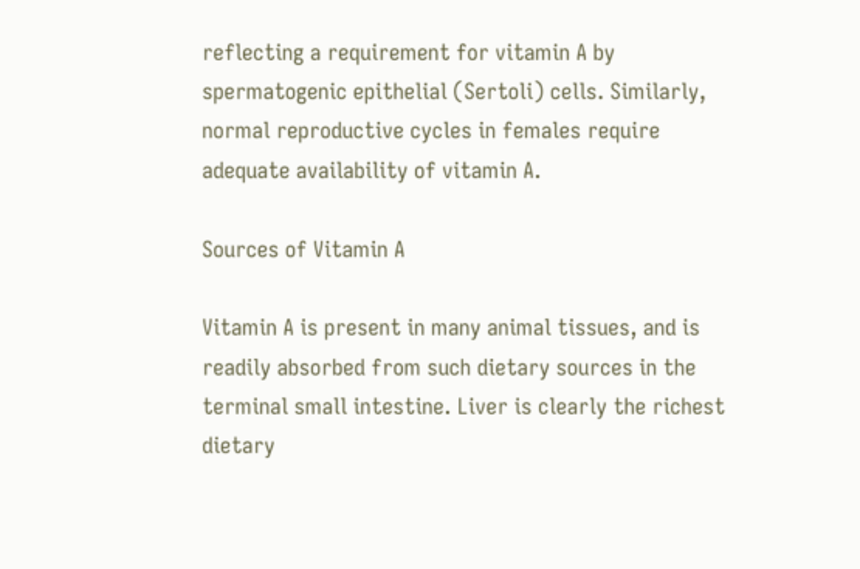reflecting a requirement for vitamin A by spermatogenic epithelial (Sertoli) cells. Similarly, normal reproductive cycles in females require adequate availability of vitamin A.

Sources of Vitamin A

Vitamin A is present in many animal tissues, and is readily absorbed from such dietary sources in the terminal small intestine. Liver is clearly the richest dietary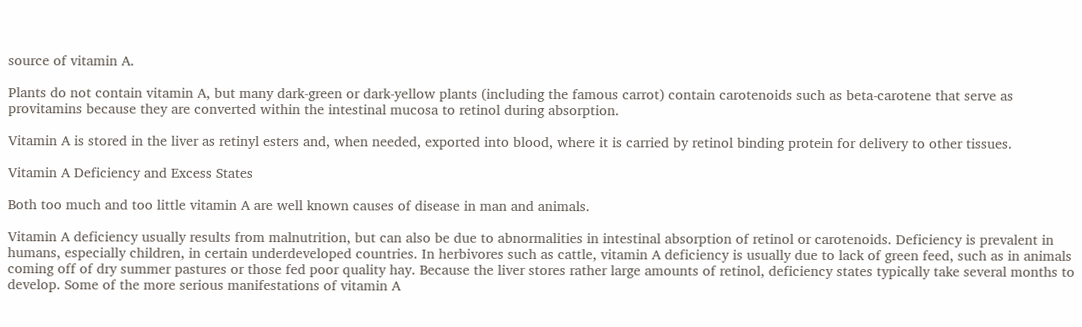source of vitamin A.

Plants do not contain vitamin A, but many dark-green or dark-yellow plants (including the famous carrot) contain carotenoids such as beta-carotene that serve as provitamins because they are converted within the intestinal mucosa to retinol during absorption.

Vitamin A is stored in the liver as retinyl esters and, when needed, exported into blood, where it is carried by retinol binding protein for delivery to other tissues.

Vitamin A Deficiency and Excess States

Both too much and too little vitamin A are well known causes of disease in man and animals.

Vitamin A deficiency usually results from malnutrition, but can also be due to abnormalities in intestinal absorption of retinol or carotenoids. Deficiency is prevalent in humans, especially children, in certain underdeveloped countries. In herbivores such as cattle, vitamin A deficiency is usually due to lack of green feed, such as in animals coming off of dry summer pastures or those fed poor quality hay. Because the liver stores rather large amounts of retinol, deficiency states typically take several months to develop. Some of the more serious manifestations of vitamin A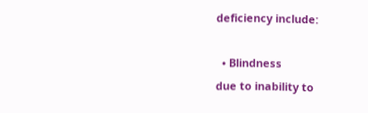deficiency include:

  • Blindness
due to inability to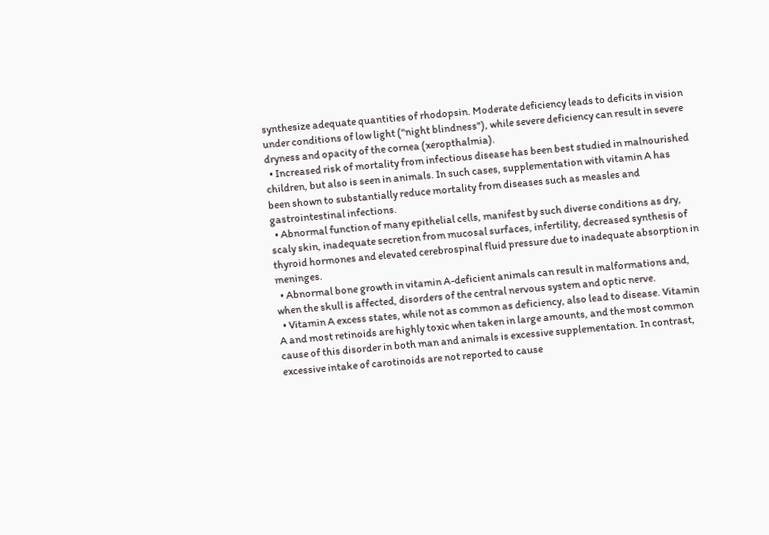synthesize adequate quantities of rhodopsin. Moderate deficiency leads to deficits in vision under conditions of low light ("night blindness"), while severe deficiency can result in severe dryness and opacity of the cornea (xeropthalmia).
  • Increased risk of mortality from infectious disease has been best studied in malnourished children, but also is seen in animals. In such cases, supplementation with vitamin A has been shown to substantially reduce mortality from diseases such as measles and gastrointestinal infections.
  • Abnormal function of many epithelial cells, manifest by such diverse conditions as dry, scaly skin, inadequate secretion from mucosal surfaces, infertility, decreased synthesis of thyroid hormones and elevated cerebrospinal fluid pressure due to inadequate absorption in meninges.
  • Abnormal bone growth in vitamin A-deficient animals can result in malformations and, when the skull is affected, disorders of the central nervous system and optic nerve.
  • Vitamin A excess states, while not as common as deficiency, also lead to disease. Vitamin A and most retinoids are highly toxic when taken in large amounts, and the most common cause of this disorder in both man and animals is excessive supplementation. In contrast, excessive intake of carotinoids are not reported to cause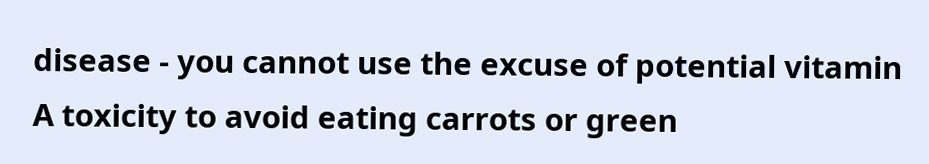disease - you cannot use the excuse of potential vitamin A toxicity to avoid eating carrots or green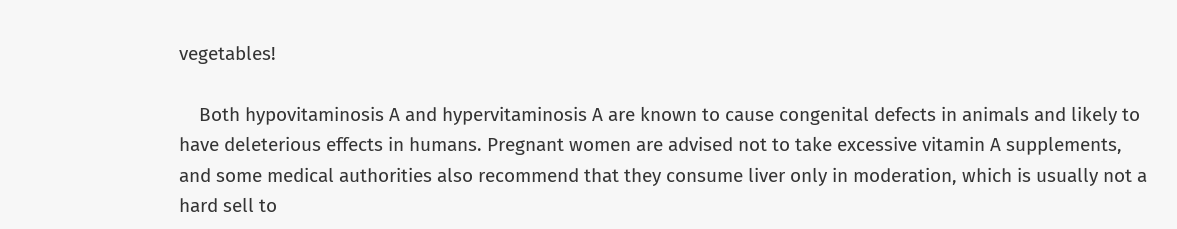vegetables!

    Both hypovitaminosis A and hypervitaminosis A are known to cause congenital defects in animals and likely to have deleterious effects in humans. Pregnant women are advised not to take excessive vitamin A supplements, and some medical authorities also recommend that they consume liver only in moderation, which is usually not a hard sell to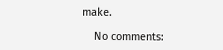make.

    No comments: